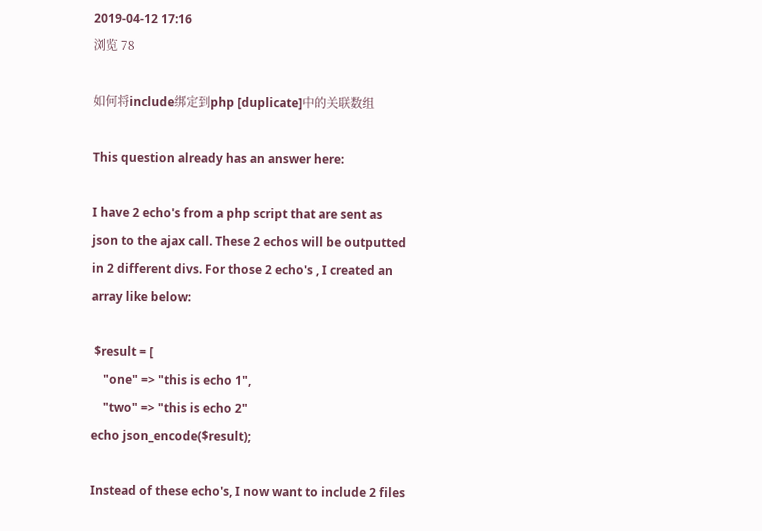2019-04-12 17:16
浏览 78

如何将include绑定到php [duplicate]中的关联数组

This question already has an answer here:

I have 2 echo's from a php script that are sent as json to the ajax call. These 2 echos will be outputted in 2 different divs. For those 2 echo's , I created an array like below:

 $result = [
    "one" => "this is echo 1",
    "two" => "this is echo 2"
echo json_encode($result);

Instead of these echo's, I now want to include 2 files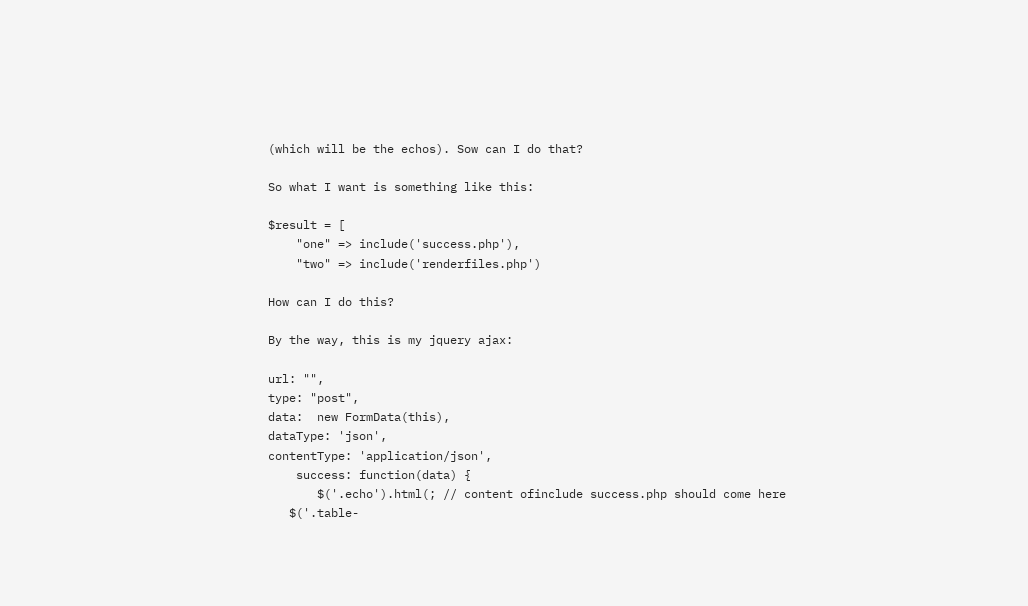(which will be the echos). Sow can I do that?

So what I want is something like this:

$result = [
    "one" => include('success.php'),
    "two" => include('renderfiles.php')

How can I do this?

By the way, this is my jquery ajax:

url: "",
type: "post",
data:  new FormData(this),
dataType: 'json',
contentType: 'application/json',
    success: function(data) {
       $('.echo').html(; // content ofinclude success.php should come here
   $('.table-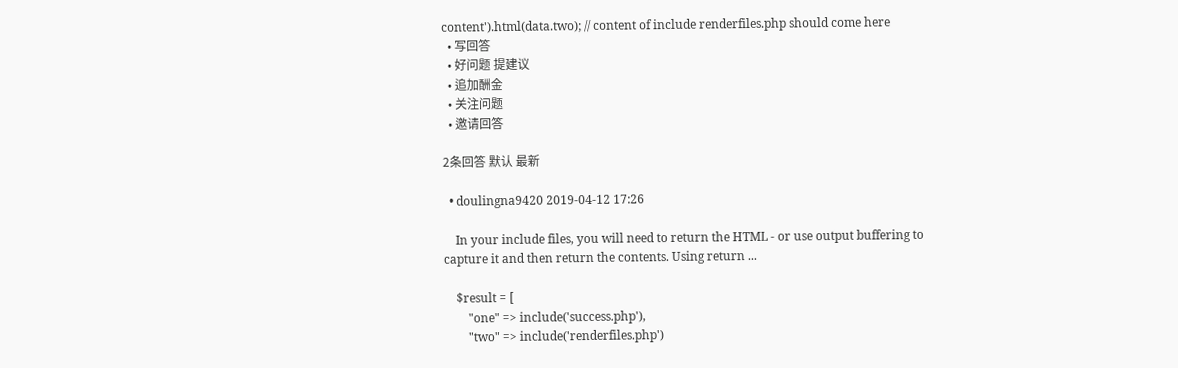content').html(data.two); // content of include renderfiles.php should come here
  • 写回答
  • 好问题 提建议
  • 追加酬金
  • 关注问题
  • 邀请回答

2条回答 默认 最新

  • doulingna9420 2019-04-12 17:26

    In your include files, you will need to return the HTML - or use output buffering to capture it and then return the contents. Using return ...

    $result = [
        "one" => include('success.php'),
        "two" => include('renderfiles.php')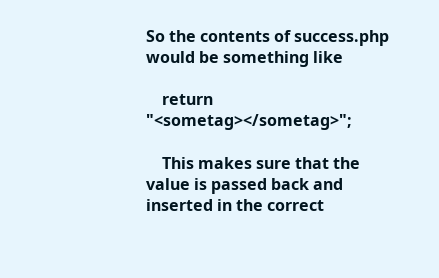So the contents of success.php would be something like

    return "<sometag></sometag>";

    This makes sure that the value is passed back and inserted in the correct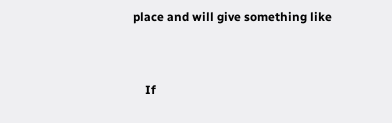place and will give something like


    If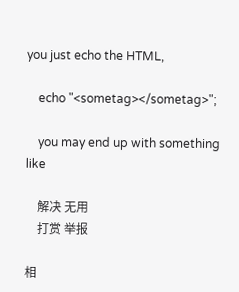you just echo the HTML,

    echo "<sometag></sometag>";

    you may end up with something like

    解决 无用
    打赏 举报

相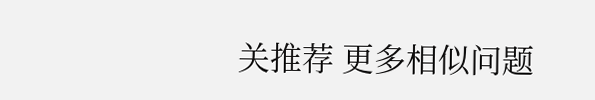关推荐 更多相似问题